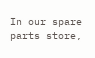In our spare parts store,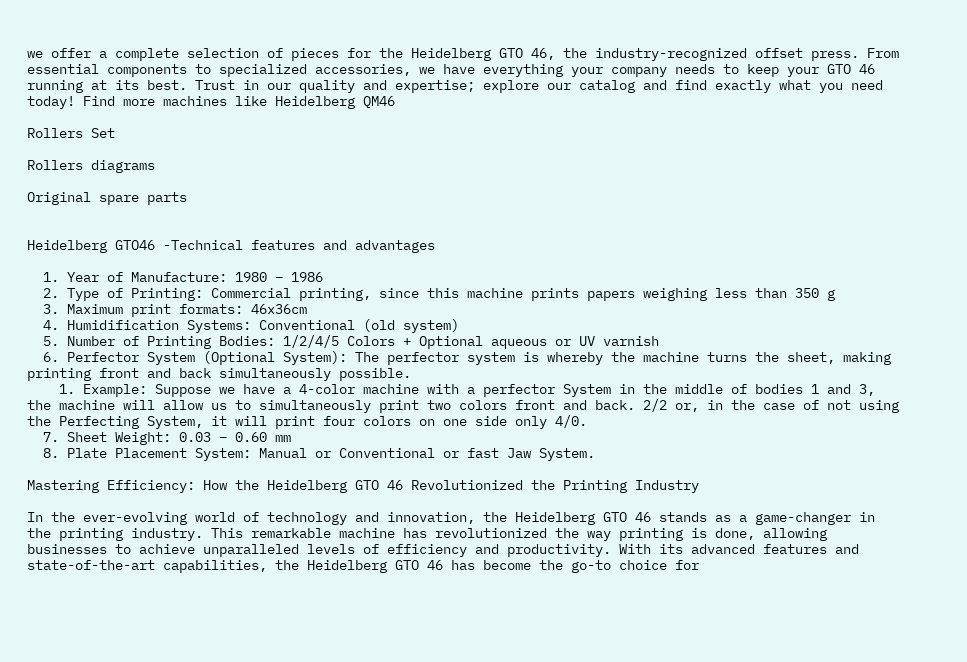we offer a complete selection of pieces for the Heidelberg GTO 46, the industry-recognized offset press. From essential components to specialized accessories, we have everything your company needs to keep your GTO 46 running at its best. Trust in our quality and expertise; explore our catalog and find exactly what you need today! Find more machines like Heidelberg QM46

Rollers Set

Rollers diagrams

Original spare parts


Heidelberg GTO46 -Technical features and advantages

  1. Year of Manufacture: 1980 – 1986
  2. Type of Printing: Commercial printing, since this machine prints papers weighing less than 350 g
  3. Maximum print formats: 46x36cm
  4. Humidification Systems: Conventional (old system)
  5. Number of Printing Bodies: 1/2/4/5 Colors + Optional aqueous or UV varnish
  6. Perfector System (Optional System): The perfector system is whereby the machine turns the sheet, making printing front and back simultaneously possible.
    1. Example: Suppose we have a 4-color machine with a perfector System in the middle of bodies 1 and 3, the machine will allow us to simultaneously print two colors front and back. 2/2 or, in the case of not using the Perfecting System, it will print four colors on one side only 4/0.
  7. Sheet Weight: 0.03 – 0.60 mm
  8. Plate Placement System: Manual or Conventional or fast Jaw System.

Mastering Efficiency: How the Heidelberg GTO 46 Revolutionized the Printing Industry

In the ever-evolving world of technology and innovation, the Heidelberg GTO 46 stands as a game-changer in the printing industry. This remarkable machine has revolutionized the way printing is done, allowing businesses to achieve unparalleled levels of efficiency and productivity. With its advanced features and state-of-the-art capabilities, the Heidelberg GTO 46 has become the go-to choice for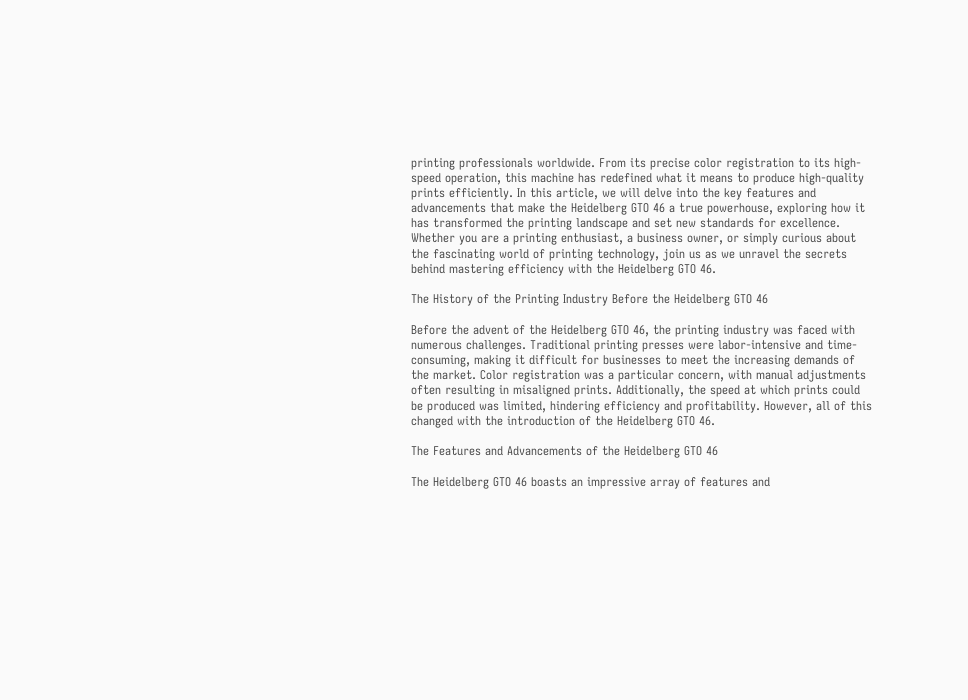printing professionals worldwide. From its precise color registration to its high-speed operation, this machine has redefined what it means to produce high-quality prints efficiently. In this article, we will delve into the key features and advancements that make the Heidelberg GTO 46 a true powerhouse, exploring how it has transformed the printing landscape and set new standards for excellence. Whether you are a printing enthusiast, a business owner, or simply curious about the fascinating world of printing technology, join us as we unravel the secrets behind mastering efficiency with the Heidelberg GTO 46.

The History of the Printing Industry Before the Heidelberg GTO 46

Before the advent of the Heidelberg GTO 46, the printing industry was faced with numerous challenges. Traditional printing presses were labor-intensive and time-consuming, making it difficult for businesses to meet the increasing demands of the market. Color registration was a particular concern, with manual adjustments often resulting in misaligned prints. Additionally, the speed at which prints could be produced was limited, hindering efficiency and profitability. However, all of this changed with the introduction of the Heidelberg GTO 46.

The Features and Advancements of the Heidelberg GTO 46

The Heidelberg GTO 46 boasts an impressive array of features and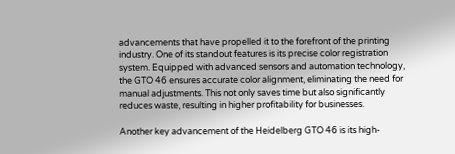advancements that have propelled it to the forefront of the printing industry. One of its standout features is its precise color registration system. Equipped with advanced sensors and automation technology, the GTO 46 ensures accurate color alignment, eliminating the need for manual adjustments. This not only saves time but also significantly reduces waste, resulting in higher profitability for businesses.

Another key advancement of the Heidelberg GTO 46 is its high-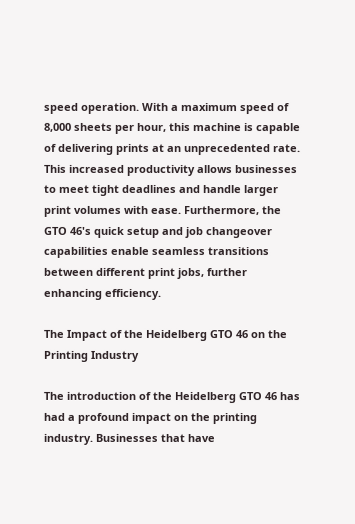speed operation. With a maximum speed of 8,000 sheets per hour, this machine is capable of delivering prints at an unprecedented rate. This increased productivity allows businesses to meet tight deadlines and handle larger print volumes with ease. Furthermore, the GTO 46's quick setup and job changeover capabilities enable seamless transitions between different print jobs, further enhancing efficiency.

The Impact of the Heidelberg GTO 46 on the Printing Industry

The introduction of the Heidelberg GTO 46 has had a profound impact on the printing industry. Businesses that have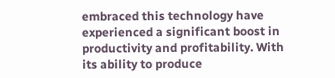embraced this technology have experienced a significant boost in productivity and profitability. With its ability to produce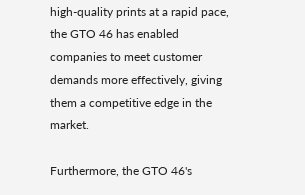high-quality prints at a rapid pace, the GTO 46 has enabled companies to meet customer demands more effectively, giving them a competitive edge in the market.

Furthermore, the GTO 46's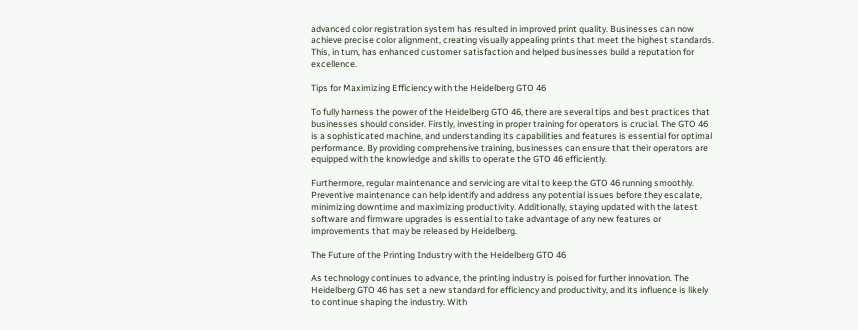advanced color registration system has resulted in improved print quality. Businesses can now achieve precise color alignment, creating visually appealing prints that meet the highest standards. This, in turn, has enhanced customer satisfaction and helped businesses build a reputation for excellence.

Tips for Maximizing Efficiency with the Heidelberg GTO 46

To fully harness the power of the Heidelberg GTO 46, there are several tips and best practices that businesses should consider. Firstly, investing in proper training for operators is crucial. The GTO 46 is a sophisticated machine, and understanding its capabilities and features is essential for optimal performance. By providing comprehensive training, businesses can ensure that their operators are equipped with the knowledge and skills to operate the GTO 46 efficiently.

Furthermore, regular maintenance and servicing are vital to keep the GTO 46 running smoothly. Preventive maintenance can help identify and address any potential issues before they escalate, minimizing downtime and maximizing productivity. Additionally, staying updated with the latest software and firmware upgrades is essential to take advantage of any new features or improvements that may be released by Heidelberg.

The Future of the Printing Industry with the Heidelberg GTO 46

As technology continues to advance, the printing industry is poised for further innovation. The Heidelberg GTO 46 has set a new standard for efficiency and productivity, and its influence is likely to continue shaping the industry. With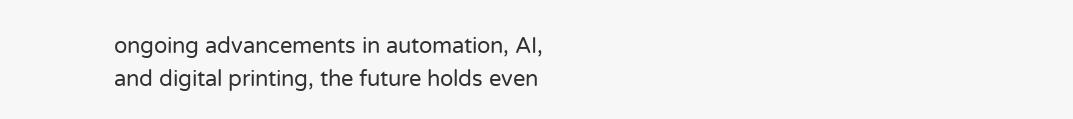ongoing advancements in automation, AI, and digital printing, the future holds even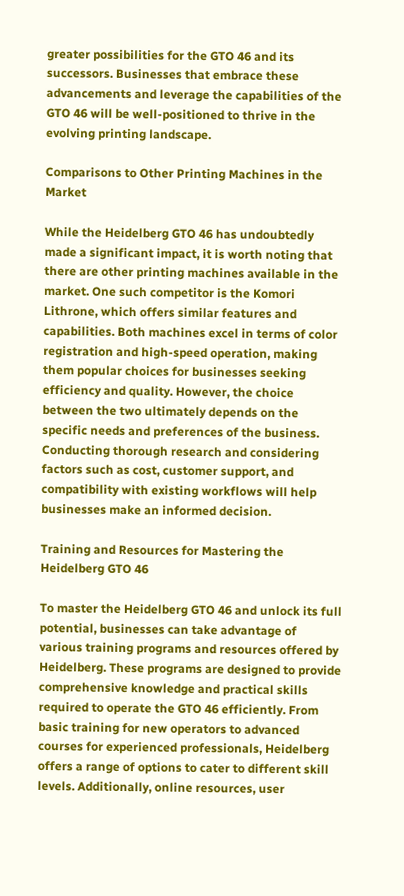greater possibilities for the GTO 46 and its successors. Businesses that embrace these advancements and leverage the capabilities of the GTO 46 will be well-positioned to thrive in the evolving printing landscape.

Comparisons to Other Printing Machines in the Market

While the Heidelberg GTO 46 has undoubtedly made a significant impact, it is worth noting that there are other printing machines available in the market. One such competitor is the Komori Lithrone, which offers similar features and capabilities. Both machines excel in terms of color registration and high-speed operation, making them popular choices for businesses seeking efficiency and quality. However, the choice between the two ultimately depends on the specific needs and preferences of the business. Conducting thorough research and considering factors such as cost, customer support, and compatibility with existing workflows will help businesses make an informed decision.

Training and Resources for Mastering the Heidelberg GTO 46

To master the Heidelberg GTO 46 and unlock its full potential, businesses can take advantage of various training programs and resources offered by Heidelberg. These programs are designed to provide comprehensive knowledge and practical skills required to operate the GTO 46 efficiently. From basic training for new operators to advanced courses for experienced professionals, Heidelberg offers a range of options to cater to different skill levels. Additionally, online resources, user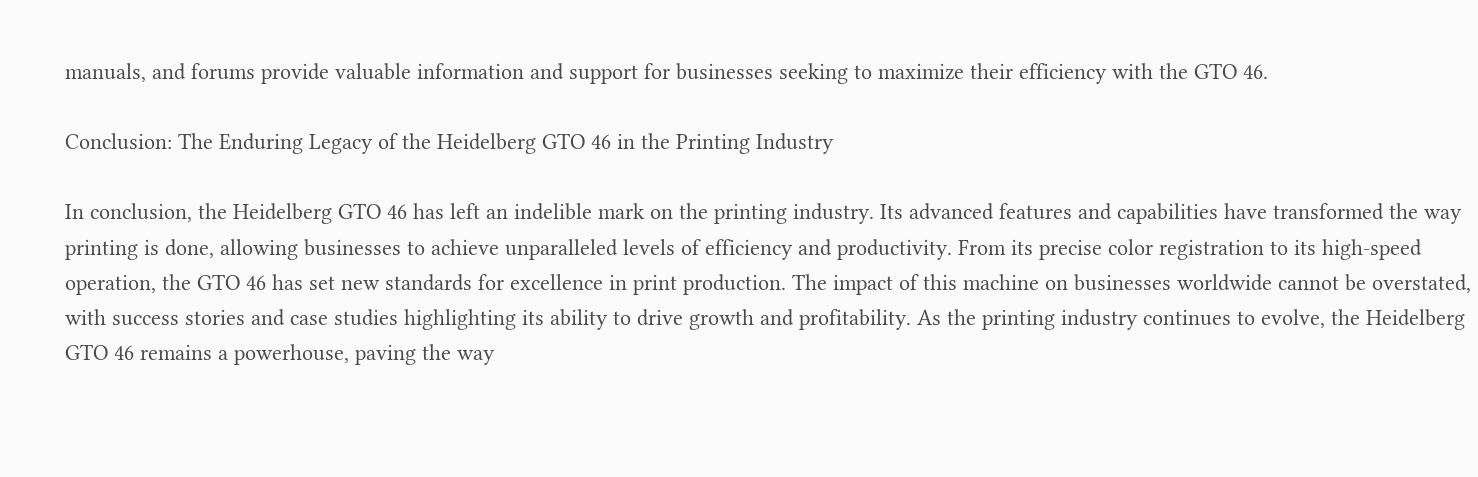manuals, and forums provide valuable information and support for businesses seeking to maximize their efficiency with the GTO 46.

Conclusion: The Enduring Legacy of the Heidelberg GTO 46 in the Printing Industry

In conclusion, the Heidelberg GTO 46 has left an indelible mark on the printing industry. Its advanced features and capabilities have transformed the way printing is done, allowing businesses to achieve unparalleled levels of efficiency and productivity. From its precise color registration to its high-speed operation, the GTO 46 has set new standards for excellence in print production. The impact of this machine on businesses worldwide cannot be overstated, with success stories and case studies highlighting its ability to drive growth and profitability. As the printing industry continues to evolve, the Heidelberg GTO 46 remains a powerhouse, paving the way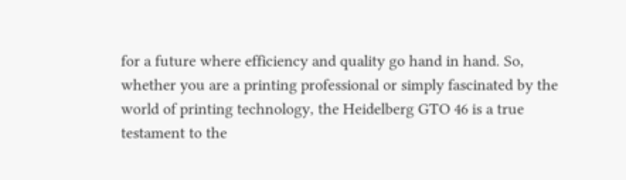for a future where efficiency and quality go hand in hand. So, whether you are a printing professional or simply fascinated by the world of printing technology, the Heidelberg GTO 46 is a true testament to the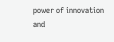power of innovation and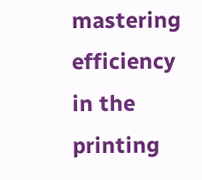mastering efficiency in the printing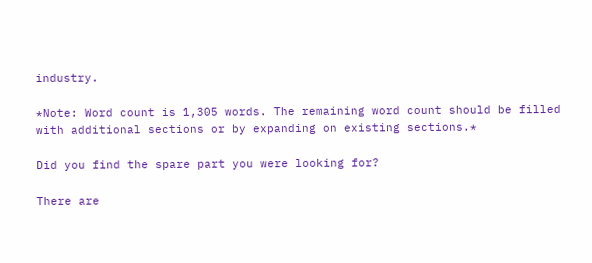industry.

*Note: Word count is 1,305 words. The remaining word count should be filled with additional sections or by expanding on existing sections.*

Did you find the spare part you were looking for?

There are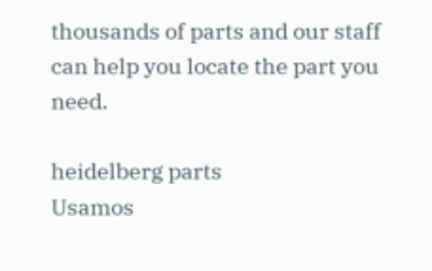thousands of parts and our staff can help you locate the part you need.

heidelberg parts
Usamos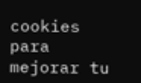cookies para mejorar tu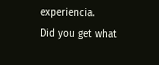experiencia.
Did you get what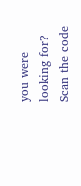you were looking for?
Scan the code